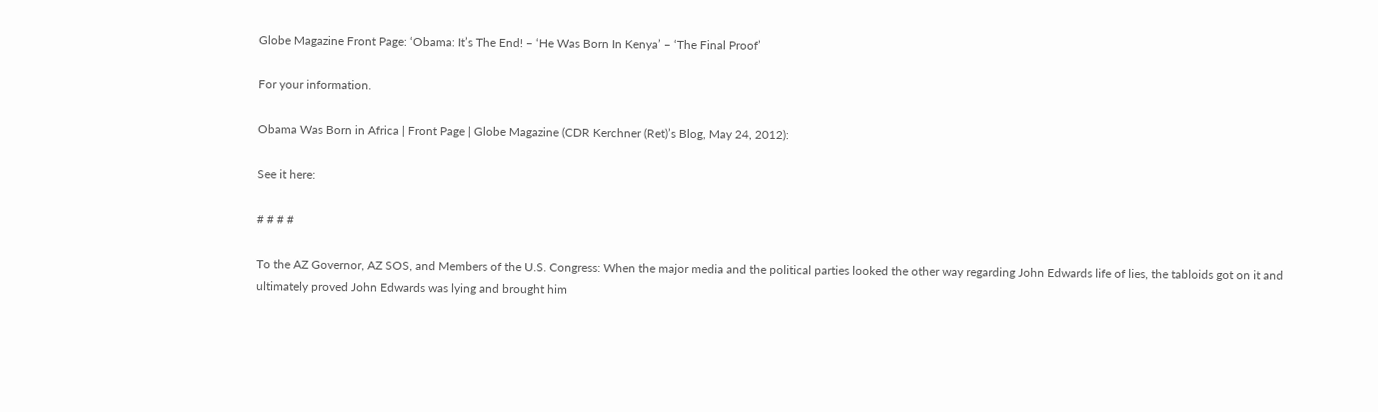Globe Magazine Front Page: ‘Obama: It’s The End! – ‘He Was Born In Kenya’ – ‘The Final Proof’

For your information.

Obama Was Born in Africa | Front Page | Globe Magazine (CDR Kerchner (Ret)’s Blog, May 24, 2012):

See it here:

# # # #

To the AZ Governor, AZ SOS, and Members of the U.S. Congress: When the major media and the political parties looked the other way regarding John Edwards life of lies, the tabloids got on it and ultimately proved John Edwards was lying and brought him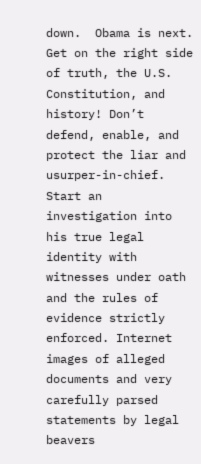down.  Obama is next.  Get on the right side of truth, the U.S. Constitution, and history! Don’t defend, enable, and protect the liar and usurper-in-chief. Start an investigation into his true legal identity with witnesses under oath and the rules of evidence strictly enforced. Internet images of alleged documents and very carefully parsed statements by legal beavers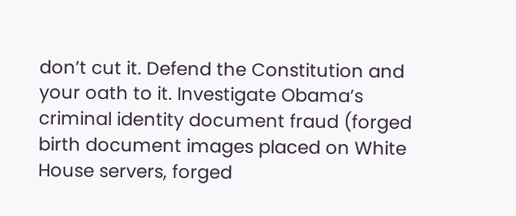don’t cut it. Defend the Constitution and your oath to it. Investigate Obama’s criminal identity document fraud (forged birth document images placed on White House servers, forged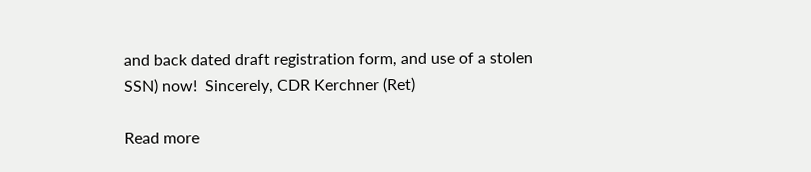and back dated draft registration form, and use of a stolen SSN) now!  Sincerely, CDR Kerchner (Ret)

Read more